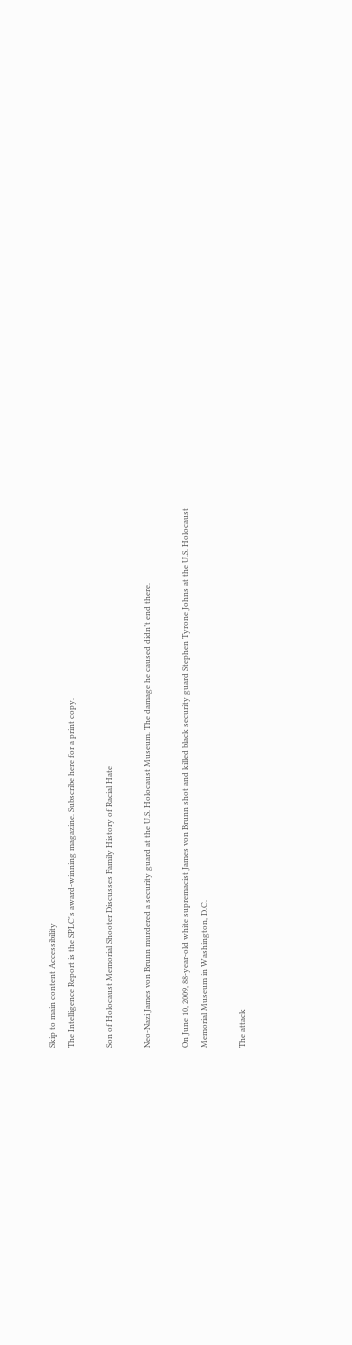Skip to main content Accessibility
The Intelligence Report is the SPLC's award-winning magazine. Subscribe here for a print copy.

Son of Holocaust Memorial Shooter Discusses Family History of Racial Hate

Neo-Nazi James von Brunn murdered a security guard at the U.S. Holocaust Museum. The damage he caused didn’t end there.

On June 10, 2009, 88-year-old white supremacist James von Brunn shot and killed black security guard Stephen Tyrone Johns at the U.S. Holocaust Memorial Museum in Washington, D.C.

The attack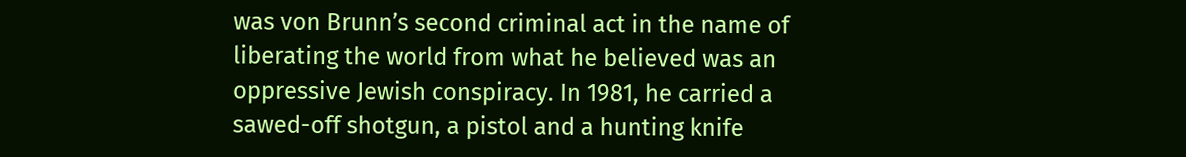was von Brunn’s second criminal act in the name of liberating the world from what he believed was an oppressive Jewish conspiracy. In 1981, he carried a sawed-off shotgun, a pistol and a hunting knife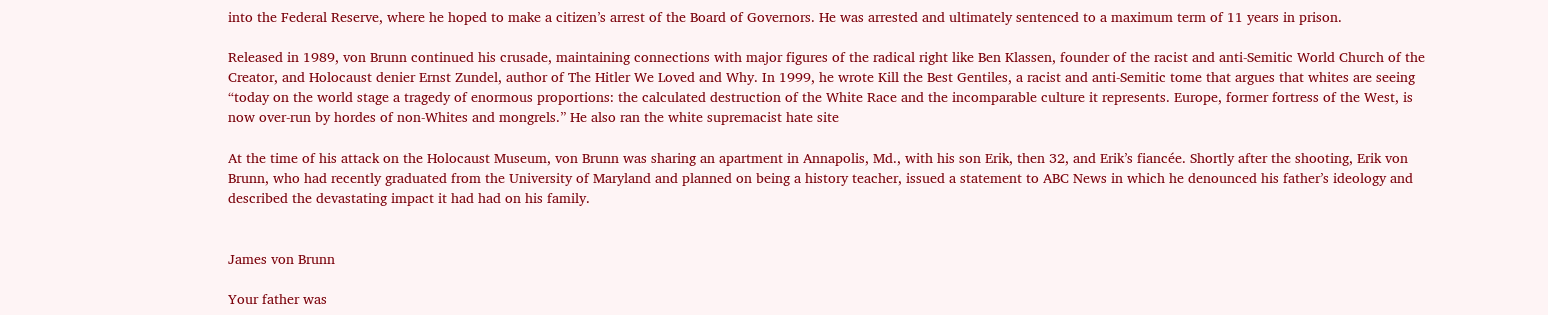into the Federal Reserve, where he hoped to make a citizen’s arrest of the Board of Governors. He was arrested and ultimately sentenced to a maximum term of 11 years in prison.

Released in 1989, von Brunn continued his crusade, maintaining connections with major figures of the radical right like Ben Klassen, founder of the racist and anti-Semitic World Church of the Creator, and Holocaust denier Ernst Zundel, author of The Hitler We Loved and Why. In 1999, he wrote Kill the Best Gentiles, a racist and anti-Semitic tome that argues that whites are seeing “today on the world stage a tragedy of enormous proportions: the calculated destruction of the White Race and the incomparable culture it represents. Europe, former fortress of the West, is now over-run by hordes of non-Whites and mongrels.” He also ran the white supremacist hate site

At the time of his attack on the Holocaust Museum, von Brunn was sharing an apartment in Annapolis, Md., with his son Erik, then 32, and Erik’s fiancée. Shortly after the shooting, Erik von Brunn, who had recently graduated from the University of Maryland and planned on being a history teacher, issued a statement to ABC News in which he denounced his father’s ideology and described the devastating impact it had had on his family.


James von Brunn

Your father was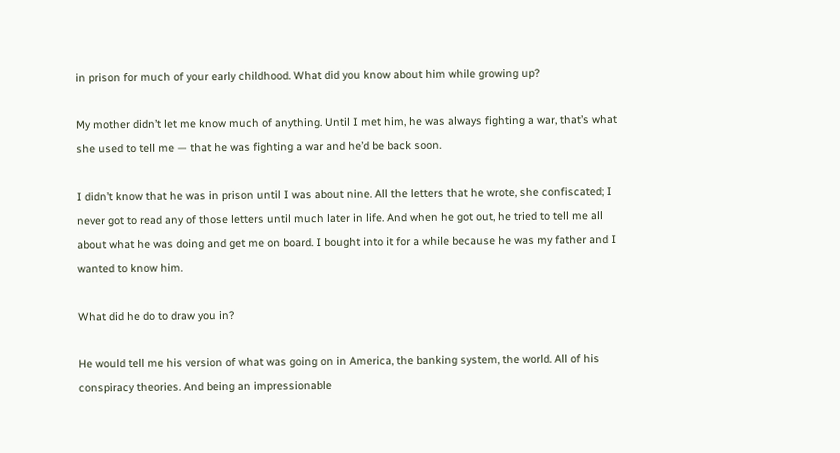in prison for much of your early childhood. What did you know about him while growing up?

My mother didn’t let me know much of anything. Until I met him, he was always fighting a war, that’s what she used to tell me — that he was fighting a war and he’d be back soon.

I didn’t know that he was in prison until I was about nine. All the letters that he wrote, she confiscated; I never got to read any of those letters until much later in life. And when he got out, he tried to tell me all about what he was doing and get me on board. I bought into it for a while because he was my father and I wanted to know him.

What did he do to draw you in?

He would tell me his version of what was going on in America, the banking system, the world. All of his conspiracy theories. And being an impressionable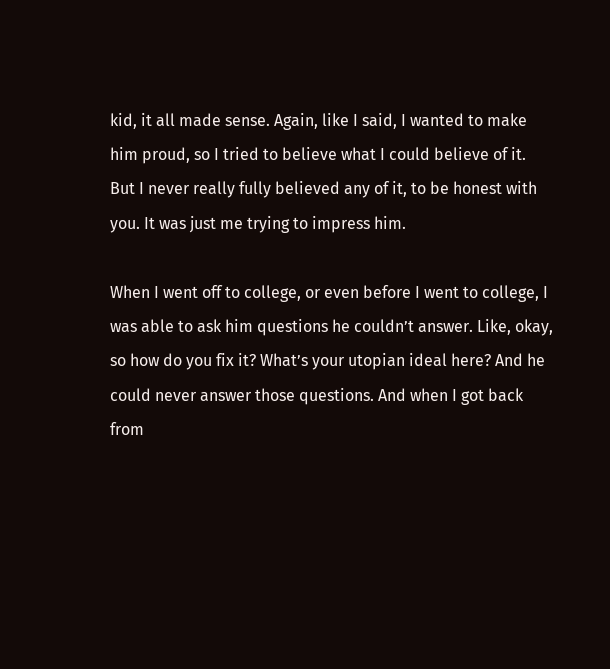kid, it all made sense. Again, like I said, I wanted to make him proud, so I tried to believe what I could believe of it. But I never really fully believed any of it, to be honest with you. It was just me trying to impress him.

When I went off to college, or even before I went to college, I was able to ask him questions he couldn’t answer. Like, okay, so how do you fix it? What’s your utopian ideal here? And he could never answer those questions. And when I got back from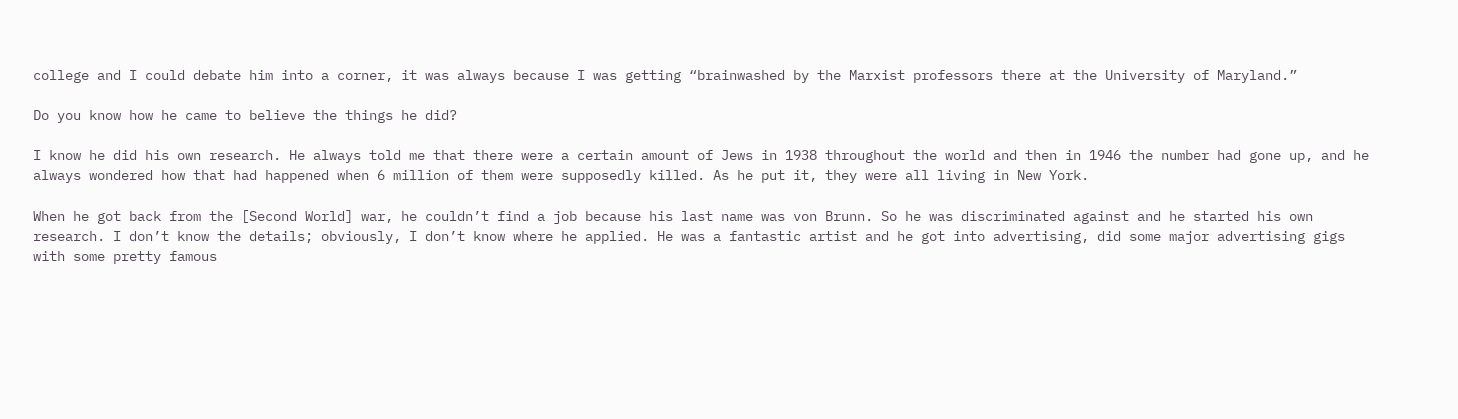college and I could debate him into a corner, it was always because I was getting “brainwashed by the Marxist professors there at the University of Maryland.”

Do you know how he came to believe the things he did?

I know he did his own research. He always told me that there were a certain amount of Jews in 1938 throughout the world and then in 1946 the number had gone up, and he always wondered how that had happened when 6 million of them were supposedly killed. As he put it, they were all living in New York.

When he got back from the [Second World] war, he couldn’t find a job because his last name was von Brunn. So he was discriminated against and he started his own research. I don’t know the details; obviously, I don’t know where he applied. He was a fantastic artist and he got into advertising, did some major advertising gigs with some pretty famous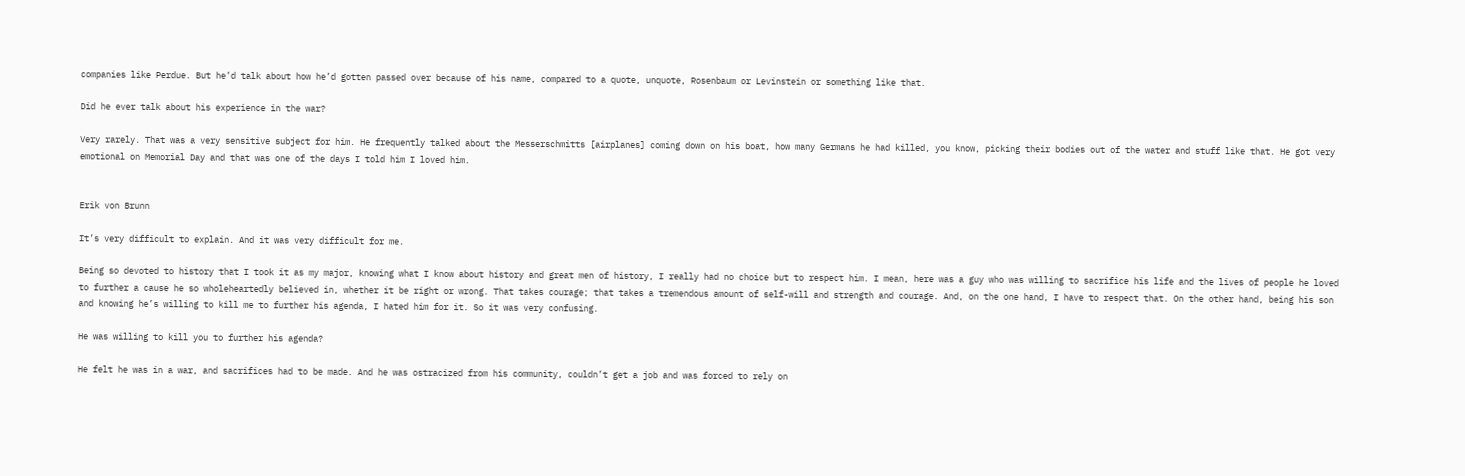companies like Perdue. But he’d talk about how he’d gotten passed over because of his name, compared to a quote, unquote, Rosenbaum or Levinstein or something like that.

Did he ever talk about his experience in the war?

Very rarely. That was a very sensitive subject for him. He frequently talked about the Messerschmitts [airplanes] coming down on his boat, how many Germans he had killed, you know, picking their bodies out of the water and stuff like that. He got very emotional on Memorial Day and that was one of the days I told him I loved him.


Erik von Brunn

It’s very difficult to explain. And it was very difficult for me.

Being so devoted to history that I took it as my major, knowing what I know about history and great men of history, I really had no choice but to respect him. I mean, here was a guy who was willing to sacrifice his life and the lives of people he loved to further a cause he so wholeheartedly believed in, whether it be right or wrong. That takes courage; that takes a tremendous amount of self-will and strength and courage. And, on the one hand, I have to respect that. On the other hand, being his son and knowing he’s willing to kill me to further his agenda, I hated him for it. So it was very confusing.

He was willing to kill you to further his agenda?

He felt he was in a war, and sacrifices had to be made. And he was ostracized from his community, couldn’t get a job and was forced to rely on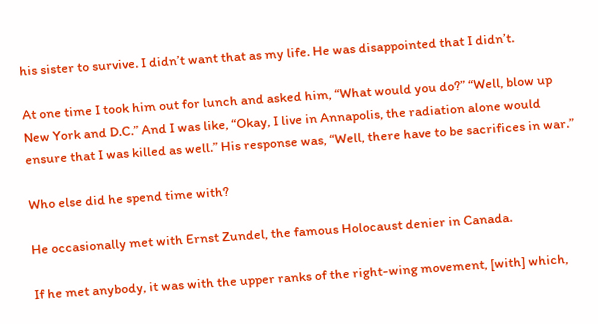his sister to survive. I didn’t want that as my life. He was disappointed that I didn’t.

At one time I took him out for lunch and asked him, “What would you do?” “Well, blow up New York and D.C.” And I was like, “Okay, I live in Annapolis, the radiation alone would ensure that I was killed as well.” His response was, “Well, there have to be sacrifices in war.”

Who else did he spend time with?

He occasionally met with Ernst Zundel, the famous Holocaust denier in Canada.

If he met anybody, it was with the upper ranks of the right-wing movement, [with] which,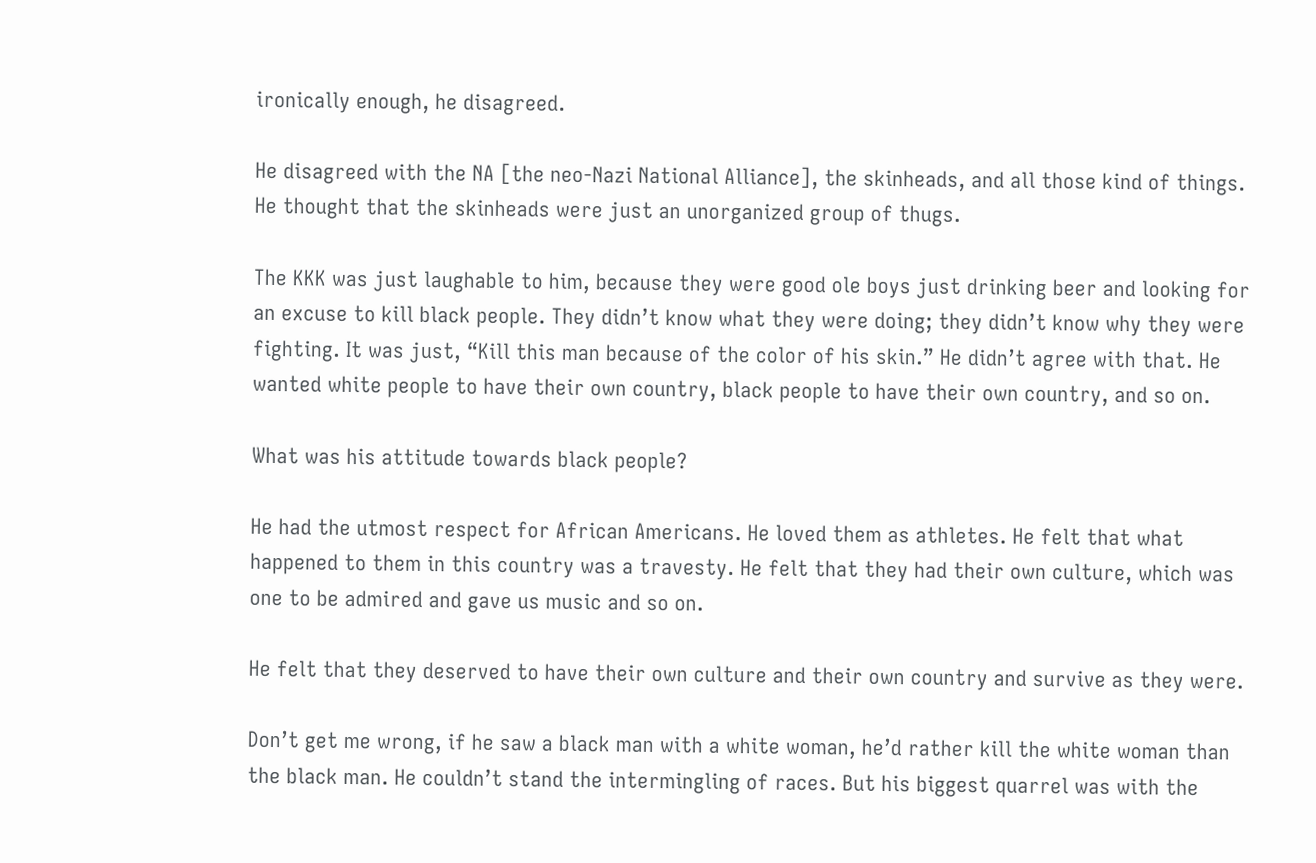ironically enough, he disagreed.

He disagreed with the NA [the neo-Nazi National Alliance], the skinheads, and all those kind of things. He thought that the skinheads were just an unorganized group of thugs.

The KKK was just laughable to him, because they were good ole boys just drinking beer and looking for an excuse to kill black people. They didn’t know what they were doing; they didn’t know why they were fighting. It was just, “Kill this man because of the color of his skin.” He didn’t agree with that. He wanted white people to have their own country, black people to have their own country, and so on.

What was his attitude towards black people?

He had the utmost respect for African Americans. He loved them as athletes. He felt that what happened to them in this country was a travesty. He felt that they had their own culture, which was one to be admired and gave us music and so on.

He felt that they deserved to have their own culture and their own country and survive as they were.

Don’t get me wrong, if he saw a black man with a white woman, he’d rather kill the white woman than the black man. He couldn’t stand the intermingling of races. But his biggest quarrel was with the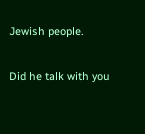Jewish people.

Did he talk with you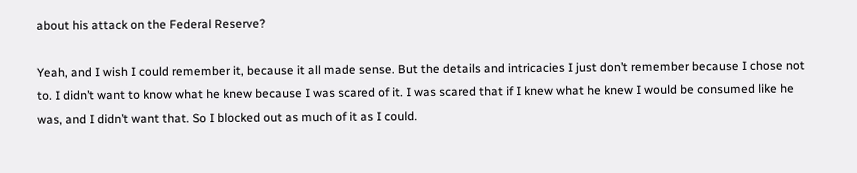about his attack on the Federal Reserve?

Yeah, and I wish I could remember it, because it all made sense. But the details and intricacies I just don’t remember because I chose not to. I didn’t want to know what he knew because I was scared of it. I was scared that if I knew what he knew I would be consumed like he was, and I didn’t want that. So I blocked out as much of it as I could.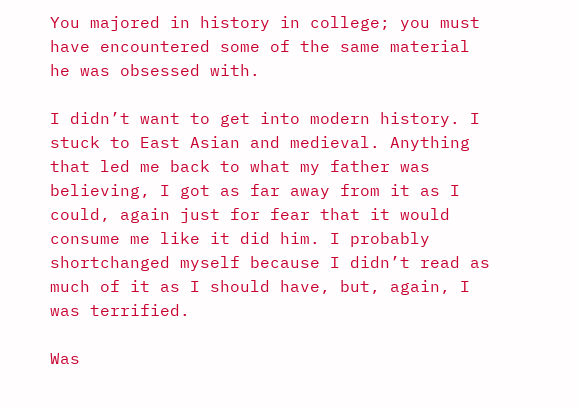You majored in history in college; you must have encountered some of the same material he was obsessed with.

I didn’t want to get into modern history. I stuck to East Asian and medieval. Anything that led me back to what my father was believing, I got as far away from it as I could, again just for fear that it would consume me like it did him. I probably shortchanged myself because I didn’t read as much of it as I should have, but, again, I was terrified.

Was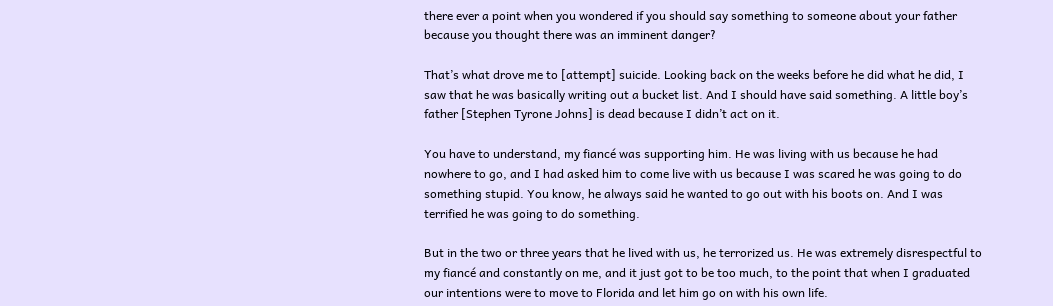there ever a point when you wondered if you should say something to someone about your father because you thought there was an imminent danger?

That’s what drove me to [attempt] suicide. Looking back on the weeks before he did what he did, I saw that he was basically writing out a bucket list. And I should have said something. A little boy’s father [Stephen Tyrone Johns] is dead because I didn’t act on it.

You have to understand, my fiancé was supporting him. He was living with us because he had nowhere to go, and I had asked him to come live with us because I was scared he was going to do something stupid. You know, he always said he wanted to go out with his boots on. And I was terrified he was going to do something.

But in the two or three years that he lived with us, he terrorized us. He was extremely disrespectful to my fiancé and constantly on me, and it just got to be too much, to the point that when I graduated our intentions were to move to Florida and let him go on with his own life.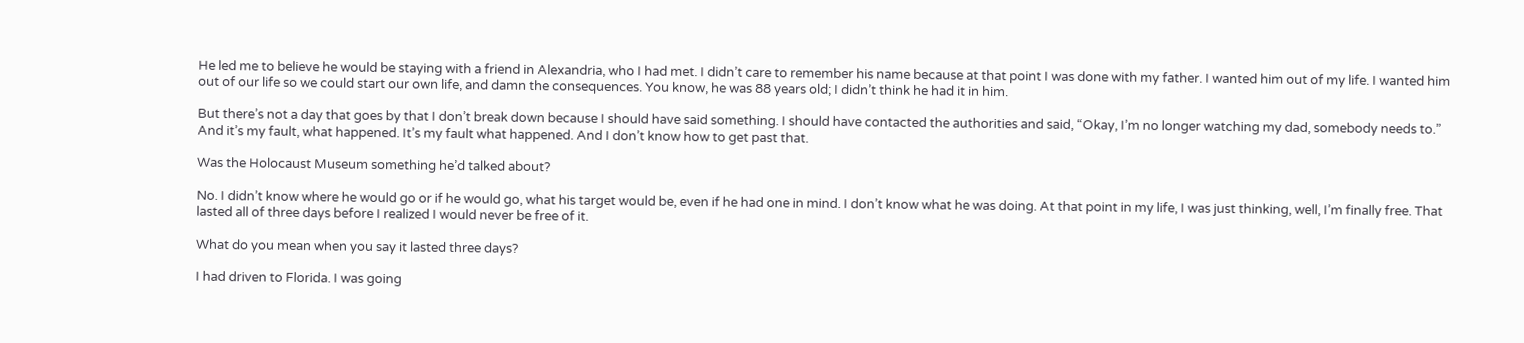He led me to believe he would be staying with a friend in Alexandria, who I had met. I didn’t care to remember his name because at that point I was done with my father. I wanted him out of my life. I wanted him out of our life so we could start our own life, and damn the consequences. You know, he was 88 years old; I didn’t think he had it in him.

But there’s not a day that goes by that I don’t break down because I should have said something. I should have contacted the authorities and said, “Okay, I’m no longer watching my dad, somebody needs to.” And it’s my fault, what happened. It’s my fault what happened. And I don’t know how to get past that.

Was the Holocaust Museum something he’d talked about?

No. I didn’t know where he would go or if he would go, what his target would be, even if he had one in mind. I don’t know what he was doing. At that point in my life, I was just thinking, well, I’m finally free. That lasted all of three days before I realized I would never be free of it.

What do you mean when you say it lasted three days?

I had driven to Florida. I was going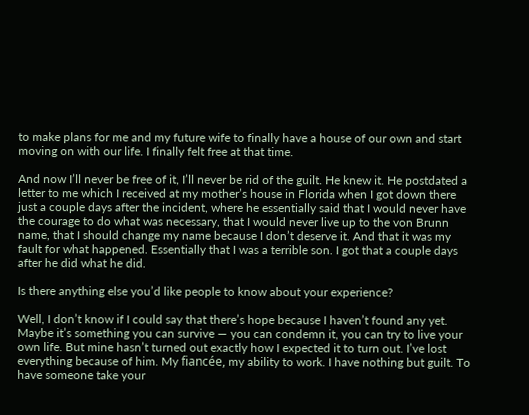to make plans for me and my future wife to finally have a house of our own and start moving on with our life. I finally felt free at that time.

And now I’ll never be free of it, I’ll never be rid of the guilt. He knew it. He postdated a letter to me which I received at my mother’s house in Florida when I got down there just a couple days after the incident, where he essentially said that I would never have the courage to do what was necessary, that I would never live up to the von Brunn name, that I should change my name because I don’t deserve it. And that it was my fault for what happened. Essentially that I was a terrible son. I got that a couple days after he did what he did.

Is there anything else you’d like people to know about your experience?

Well, I don’t know if I could say that there’s hope because I haven’t found any yet. Maybe it’s something you can survive — you can condemn it, you can try to live your own life. But mine hasn’t turned out exactly how I expected it to turn out. I’ve lost everything because of him. My fiancée, my ability to work. I have nothing but guilt. To have someone take your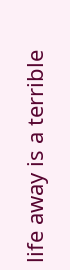life away is a terrible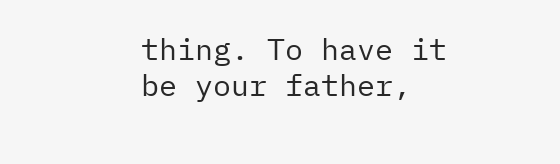thing. To have it be your father,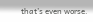that’s even worse.